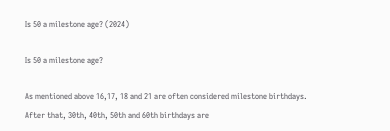Is 50 a milestone age? (2024)

Is 50 a milestone age?

As mentioned above 16,17, 18 and 21 are often considered milestone birthdays. After that, 30th, 40th, 50th and 60th birthdays are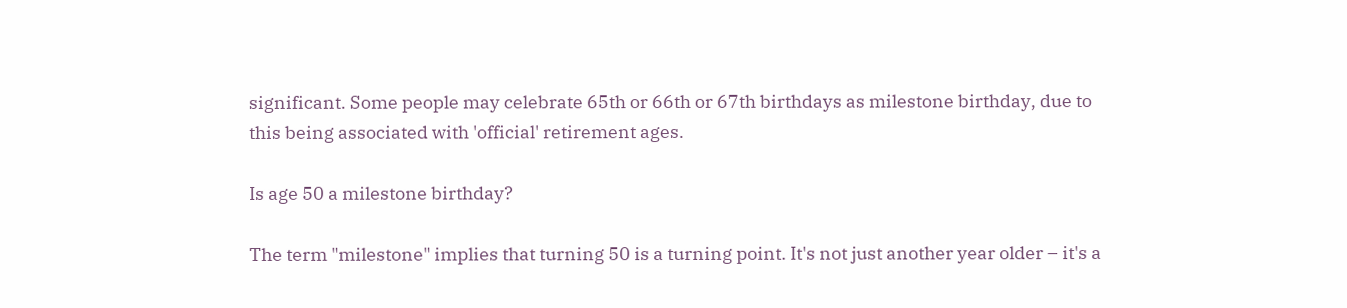significant. Some people may celebrate 65th or 66th or 67th birthdays as milestone birthday, due to this being associated with 'official' retirement ages.

Is age 50 a milestone birthday?

The term "milestone" implies that turning 50 is a turning point. It's not just another year older – it's a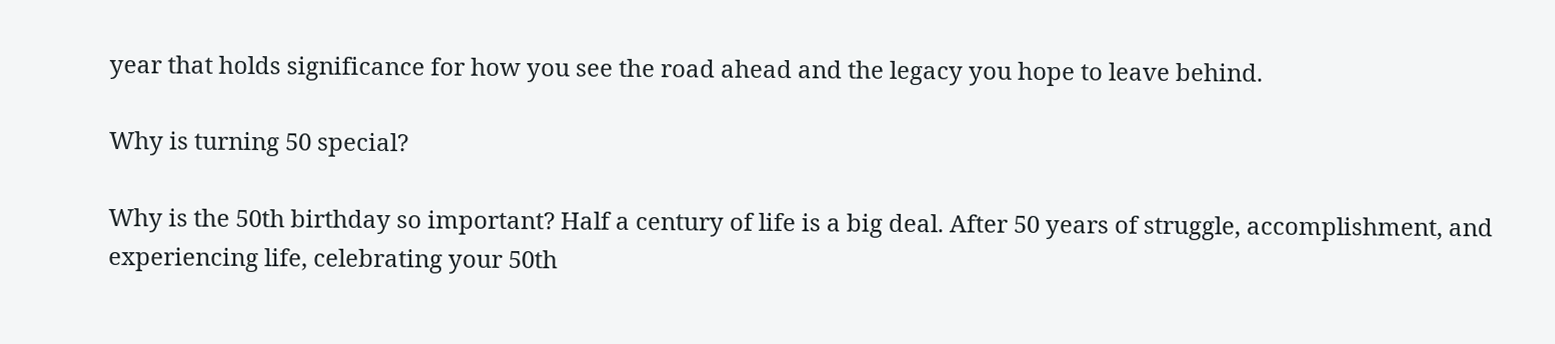year that holds significance for how you see the road ahead and the legacy you hope to leave behind.

Why is turning 50 special?

Why is the 50th birthday so important? Half a century of life is a big deal. After 50 years of struggle, accomplishment, and experiencing life, celebrating your 50th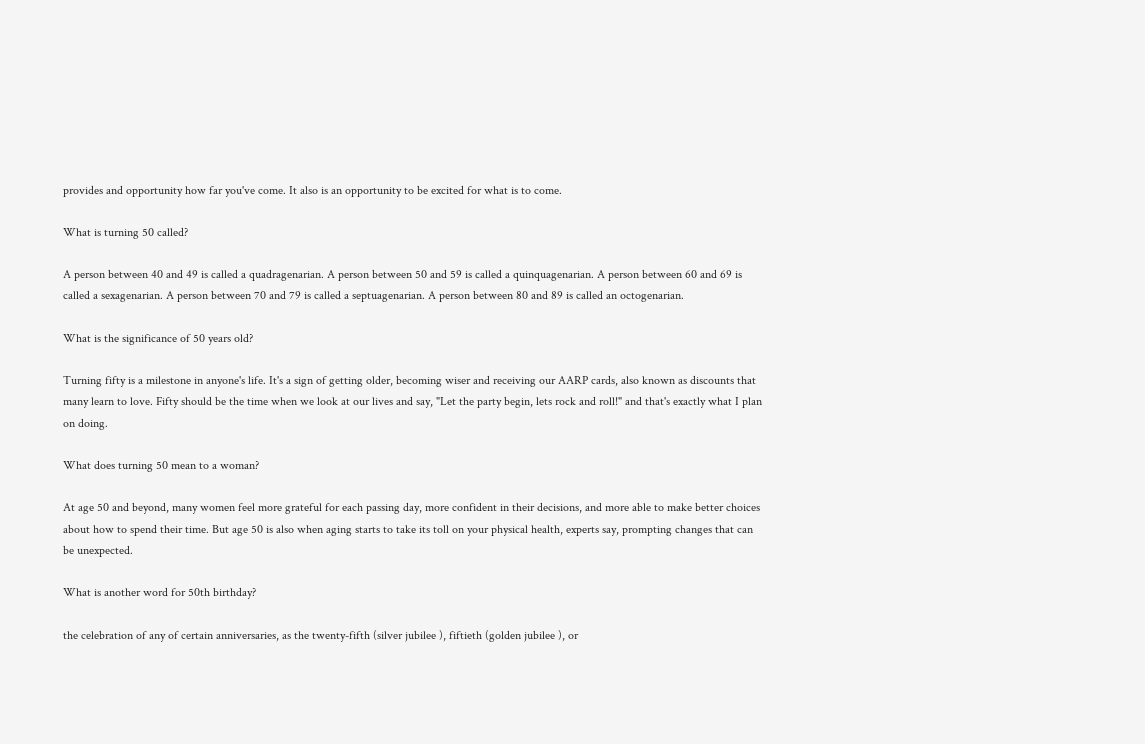provides and opportunity how far you've come. It also is an opportunity to be excited for what is to come.

What is turning 50 called?

A person between 40 and 49 is called a quadragenarian. A person between 50 and 59 is called a quinquagenarian. A person between 60 and 69 is called a sexagenarian. A person between 70 and 79 is called a septuagenarian. A person between 80 and 89 is called an octogenarian.

What is the significance of 50 years old?

Turning fifty is a milestone in anyone's life. It's a sign of getting older, becoming wiser and receiving our AARP cards, also known as discounts that many learn to love. Fifty should be the time when we look at our lives and say, "Let the party begin, lets rock and roll!" and that's exactly what I plan on doing.

What does turning 50 mean to a woman?

At age 50 and beyond, many women feel more grateful for each passing day, more confident in their decisions, and more able to make better choices about how to spend their time. But age 50 is also when aging starts to take its toll on your physical health, experts say, prompting changes that can be unexpected.

What is another word for 50th birthday?

the celebration of any of certain anniversaries, as the twenty-fifth (silver jubilee ), fiftieth (golden jubilee ), or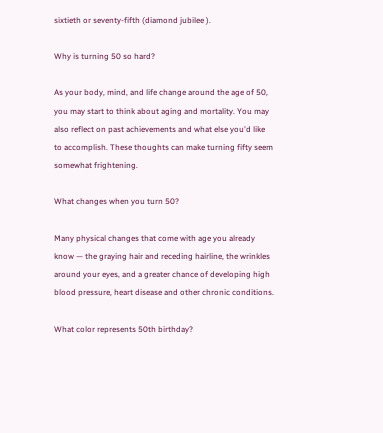sixtieth or seventy-fifth (diamond jubilee ).

Why is turning 50 so hard?

As your body, mind, and life change around the age of 50, you may start to think about aging and mortality. You may also reflect on past achievements and what else you'd like to accomplish. These thoughts can make turning fifty seem somewhat frightening.

What changes when you turn 50?

Many physical changes that come with age you already know — the graying hair and receding hairline, the wrinkles around your eyes, and a greater chance of developing high blood pressure, heart disease and other chronic conditions.

What color represents 50th birthday?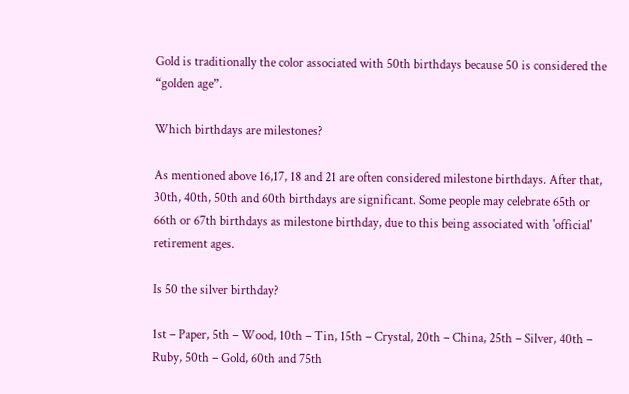Gold is traditionally the color associated with 50th birthdays because 50 is considered the “golden age”.

Which birthdays are milestones?

As mentioned above 16,17, 18 and 21 are often considered milestone birthdays. After that, 30th, 40th, 50th and 60th birthdays are significant. Some people may celebrate 65th or 66th or 67th birthdays as milestone birthday, due to this being associated with 'official' retirement ages.

Is 50 the silver birthday?

1st – Paper, 5th – Wood, 10th – Tin, 15th – Crystal, 20th – China, 25th – Silver, 40th – Ruby, 50th – Gold, 60th and 75th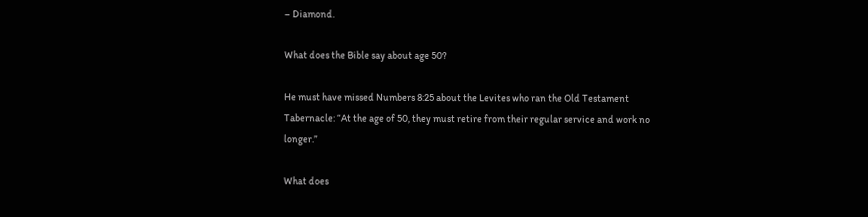– Diamond.

What does the Bible say about age 50?

He must have missed Numbers 8:25 about the Levites who ran the Old Testament Tabernacle: “At the age of 50, they must retire from their regular service and work no longer.”

What does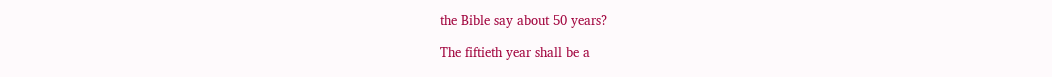the Bible say about 50 years?

The fiftieth year shall be a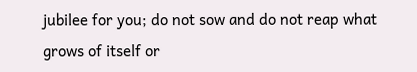jubilee for you; do not sow and do not reap what grows of itself or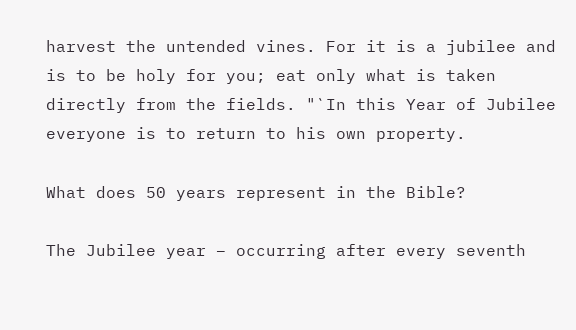harvest the untended vines. For it is a jubilee and is to be holy for you; eat only what is taken directly from the fields. "`In this Year of Jubilee everyone is to return to his own property.

What does 50 years represent in the Bible?

The Jubilee year – occurring after every seventh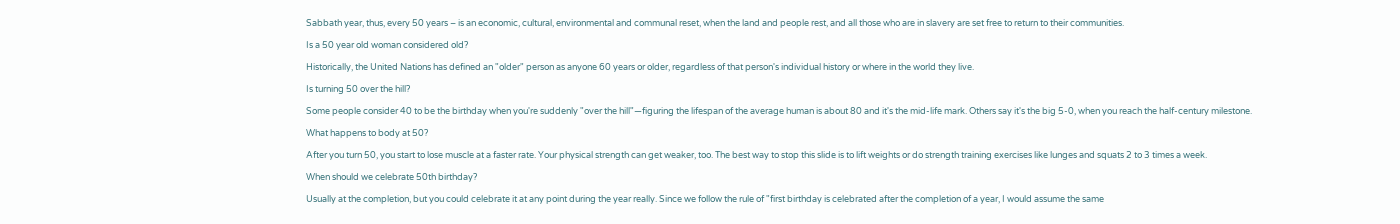Sabbath year, thus, every 50 years – is an economic, cultural, environmental and communal reset, when the land and people rest, and all those who are in slavery are set free to return to their communities.

Is a 50 year old woman considered old?

Historically, the United Nations has defined an "older" person as anyone 60 years or older, regardless of that person's individual history or where in the world they live.

Is turning 50 over the hill?

Some people consider 40 to be the birthday when you're suddenly "over the hill"—figuring the lifespan of the average human is about 80 and it's the mid-life mark. Others say it's the big 5-0, when you reach the half-century milestone.

What happens to body at 50?

After you turn 50, you start to lose muscle at a faster rate. Your physical strength can get weaker, too. The best way to stop this slide is to lift weights or do strength training exercises like lunges and squats 2 to 3 times a week.

When should we celebrate 50th birthday?

Usually at the completion, but you could celebrate it at any point during the year really. Since we follow the rule of "first birthday is celebrated after the completion of a year, I would assume the same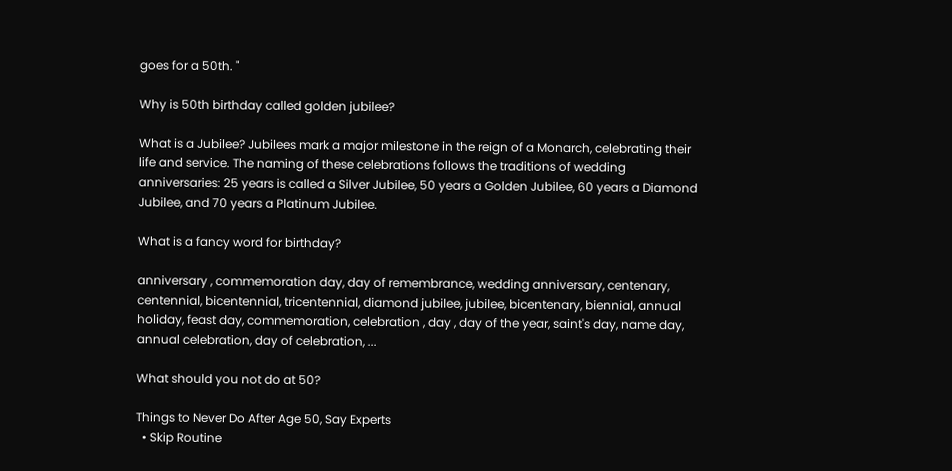goes for a 50th. "

Why is 50th birthday called golden jubilee?

What is a Jubilee? Jubilees mark a major milestone in the reign of a Monarch, celebrating their life and service. The naming of these celebrations follows the traditions of wedding anniversaries: 25 years is called a Silver Jubilee, 50 years a Golden Jubilee, 60 years a Diamond Jubilee, and 70 years a Platinum Jubilee.

What is a fancy word for birthday?

anniversary , commemoration day, day of remembrance, wedding anniversary, centenary, centennial, bicentennial, tricentennial, diamond jubilee, jubilee, bicentenary, biennial, annual holiday, feast day, commemoration, celebration , day , day of the year, saint's day, name day, annual celebration, day of celebration, ...

What should you not do at 50?

Things to Never Do After Age 50, Say Experts
  • Skip Routine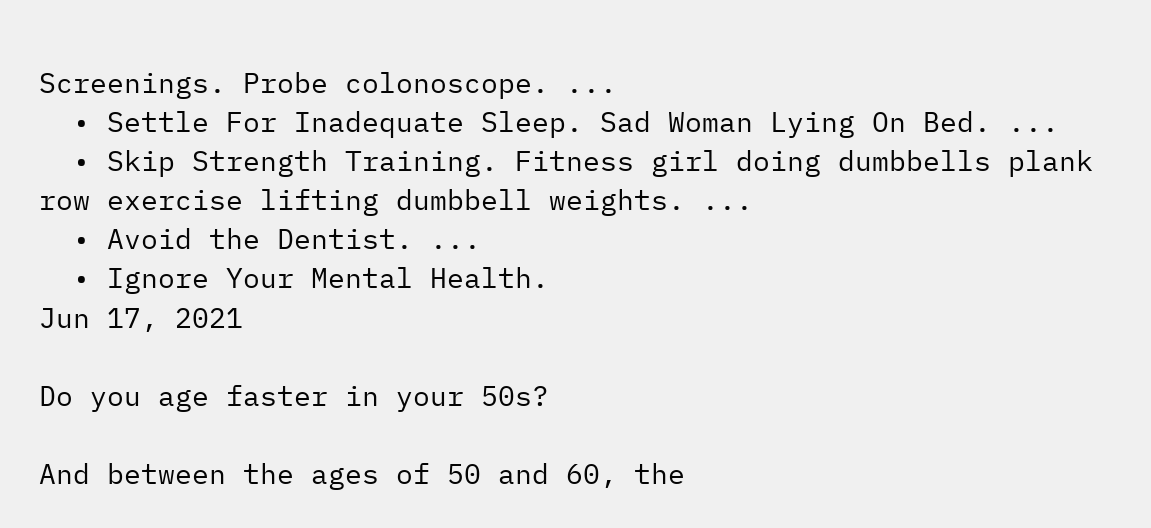Screenings. Probe colonoscope. ...
  • Settle For Inadequate Sleep. Sad Woman Lying On Bed. ...
  • Skip Strength Training. Fitness girl doing dumbbells plank row exercise lifting dumbbell weights. ...
  • Avoid the Dentist. ...
  • Ignore Your Mental Health.
Jun 17, 2021

Do you age faster in your 50s?

And between the ages of 50 and 60, the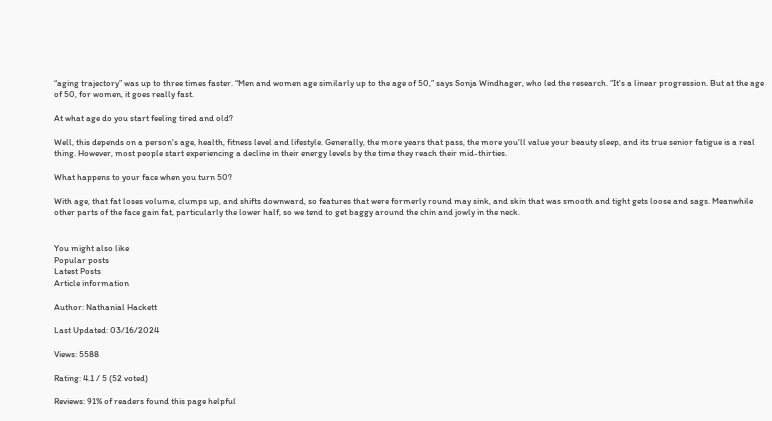“aging trajectory” was up to three times faster. “Men and women age similarly up to the age of 50,” says Sonja Windhager, who led the research. “It's a linear progression. But at the age of 50, for women, it goes really fast.

At what age do you start feeling tired and old?

Well, this depends on a person's age, health, fitness level and lifestyle. Generally, the more years that pass, the more you'll value your beauty sleep, and its true senior fatigue is a real thing. However, most people start experiencing a decline in their energy levels by the time they reach their mid-thirties.

What happens to your face when you turn 50?

With age, that fat loses volume, clumps up, and shifts downward, so features that were formerly round may sink, and skin that was smooth and tight gets loose and sags. Meanwhile other parts of the face gain fat, particularly the lower half, so we tend to get baggy around the chin and jowly in the neck.


You might also like
Popular posts
Latest Posts
Article information

Author: Nathanial Hackett

Last Updated: 03/16/2024

Views: 5588

Rating: 4.1 / 5 (52 voted)

Reviews: 91% of readers found this page helpful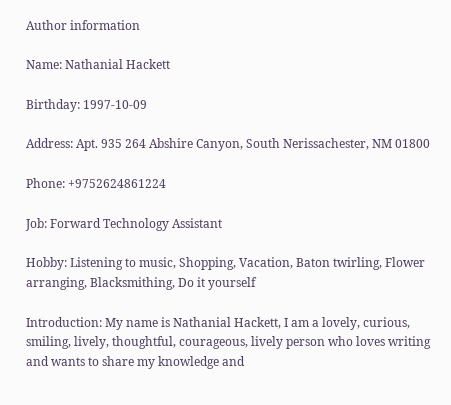Author information

Name: Nathanial Hackett

Birthday: 1997-10-09

Address: Apt. 935 264 Abshire Canyon, South Nerissachester, NM 01800

Phone: +9752624861224

Job: Forward Technology Assistant

Hobby: Listening to music, Shopping, Vacation, Baton twirling, Flower arranging, Blacksmithing, Do it yourself

Introduction: My name is Nathanial Hackett, I am a lovely, curious, smiling, lively, thoughtful, courageous, lively person who loves writing and wants to share my knowledge and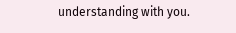understanding with you.